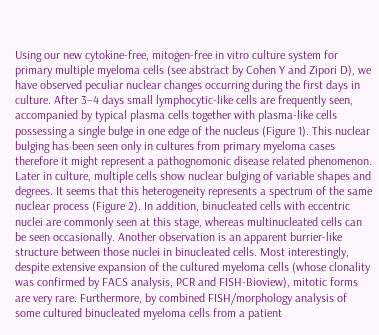Using our new cytokine-free, mitogen-free in vitro culture system for primary multiple myeloma cells (see abstract by Cohen Y and Zipori D), we have observed peculiar nuclear changes occurring during the first days in culture. After 3–4 days small lymphocytic-like cells are frequently seen, accompanied by typical plasma cells together with plasma-like cells possessing a single bulge in one edge of the nucleus (Figure 1). This nuclear bulging has been seen only in cultures from primary myeloma cases therefore it might represent a pathognomonic disease related phenomenon. Later in culture, multiple cells show nuclear bulging of variable shapes and degrees. It seems that this heterogeneity represents a spectrum of the same nuclear process (Figure 2). In addition, binucleated cells with eccentric nuclei are commonly seen at this stage, whereas multinucleated cells can be seen occasionally. Another observation is an apparent burrier-like structure between those nuclei in binucleated cells. Most interestingly, despite extensive expansion of the cultured myeloma cells (whose clonality was confirmed by FACS analysis, PCR and FISH-Bioview), mitotic forms are very rare. Furthermore, by combined FISH/morphology analysis of some cultured binucleated myeloma cells from a patient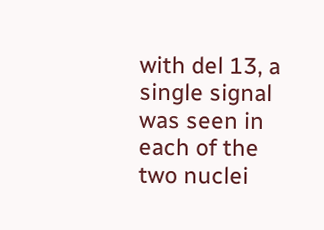with del 13, a single signal was seen in each of the two nuclei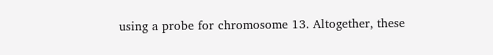using a probe for chromosome 13. Altogether, these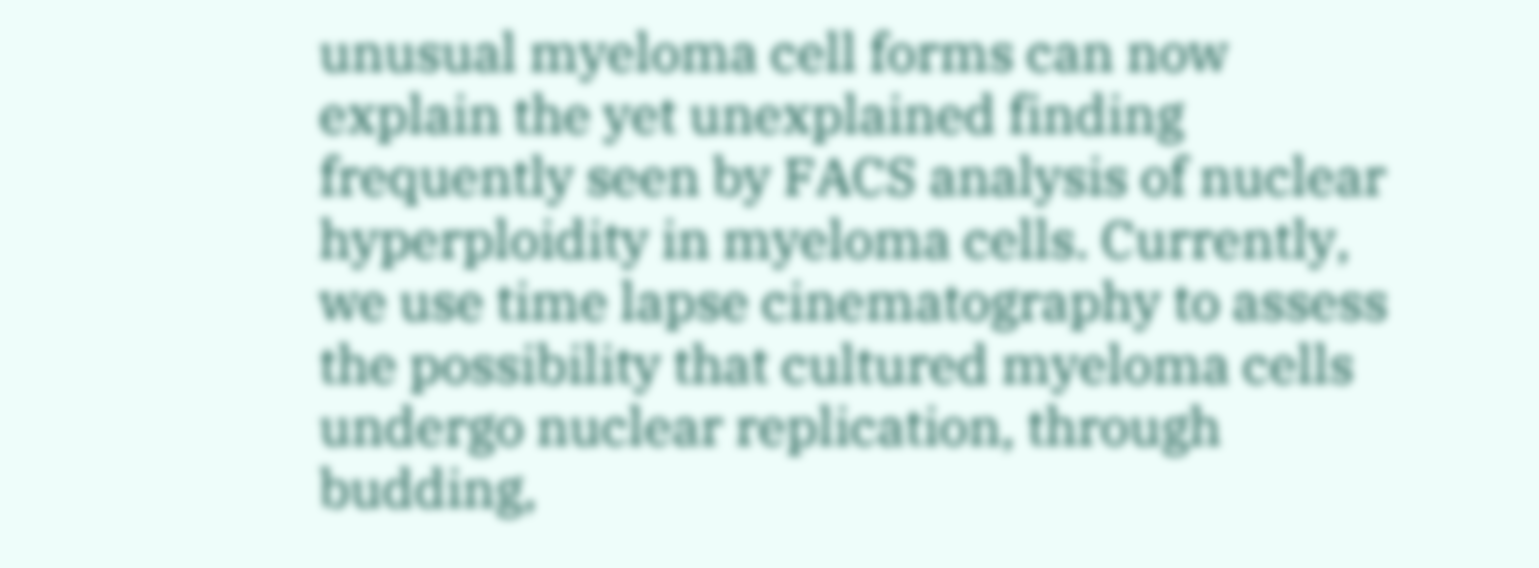unusual myeloma cell forms can now explain the yet unexplained finding frequently seen by FACS analysis of nuclear hyperploidity in myeloma cells. Currently, we use time lapse cinematography to assess the possibility that cultured myeloma cells undergo nuclear replication, through budding,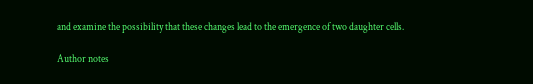and examine the possibility that these changes lead to the emergence of two daughter cells.

Author notes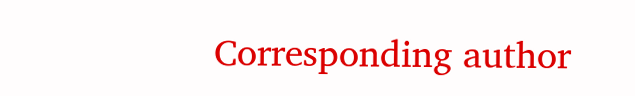Corresponding author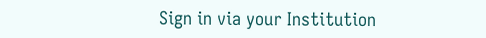Sign in via your Institution